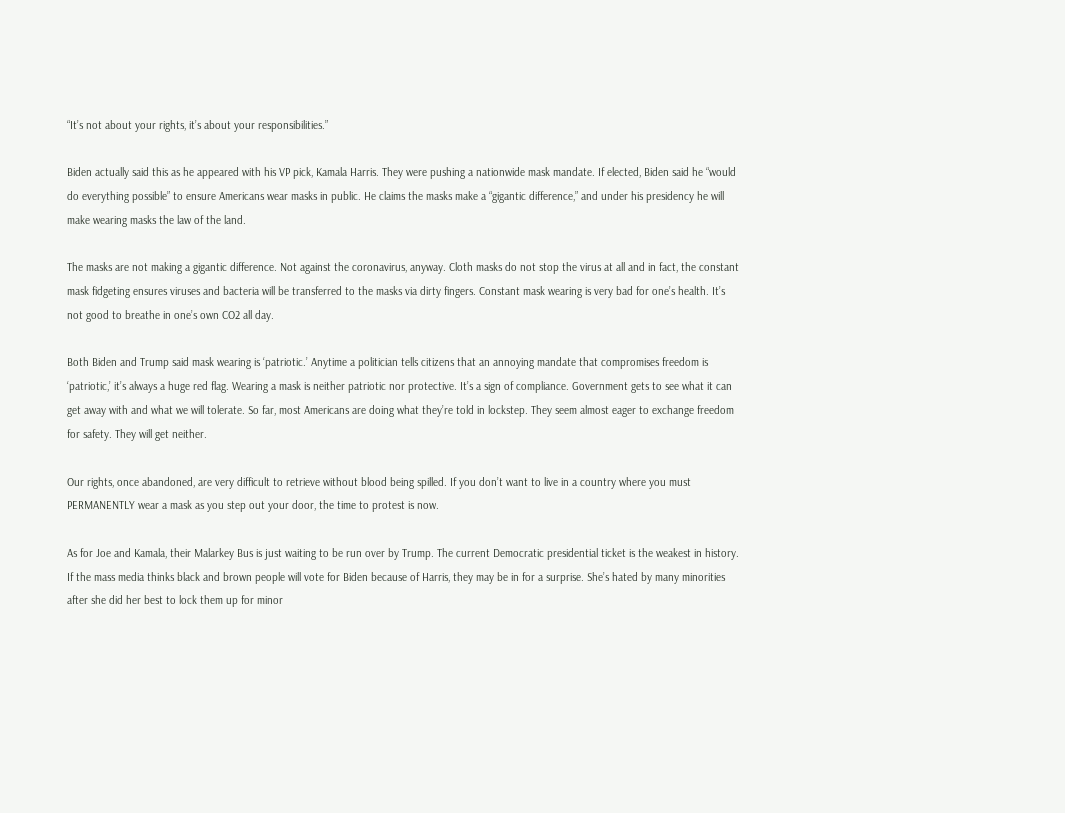“It’s not about your rights, it’s about your responsibilities.”

Biden actually said this as he appeared with his VP pick, Kamala Harris. They were pushing a nationwide mask mandate. If elected, Biden said he “would do everything possible” to ensure Americans wear masks in public. He claims the masks make a “gigantic difference,” and under his presidency he will make wearing masks the law of the land.

The masks are not making a gigantic difference. Not against the coronavirus, anyway. Cloth masks do not stop the virus at all and in fact, the constant mask fidgeting ensures viruses and bacteria will be transferred to the masks via dirty fingers. Constant mask wearing is very bad for one’s health. It’s not good to breathe in one’s own CO2 all day.

Both Biden and Trump said mask wearing is ‘patriotic.’ Anytime a politician tells citizens that an annoying mandate that compromises freedom is ‘patriotic,’ it’s always a huge red flag. Wearing a mask is neither patriotic nor protective. It’s a sign of compliance. Government gets to see what it can get away with and what we will tolerate. So far, most Americans are doing what they’re told in lockstep. They seem almost eager to exchange freedom for safety. They will get neither.

Our rights, once abandoned, are very difficult to retrieve without blood being spilled. If you don’t want to live in a country where you must PERMANENTLY wear a mask as you step out your door, the time to protest is now.

As for Joe and Kamala, their Malarkey Bus is just waiting to be run over by Trump. The current Democratic presidential ticket is the weakest in history. If the mass media thinks black and brown people will vote for Biden because of Harris, they may be in for a surprise. She’s hated by many minorities after she did her best to lock them up for minor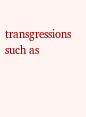transgressions such as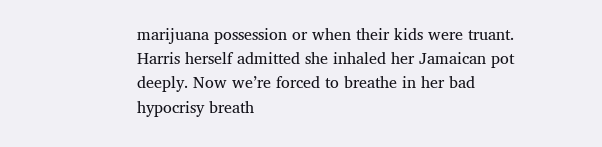marijuana possession or when their kids were truant. Harris herself admitted she inhaled her Jamaican pot deeply. Now we’re forced to breathe in her bad hypocrisy breath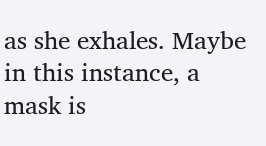as she exhales. Maybe in this instance, a mask is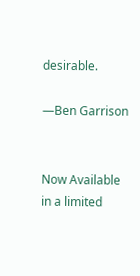desirable.

—Ben Garrison


Now Available in a limited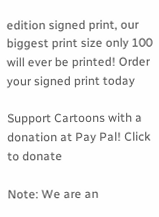edition signed print, our biggest print size only 100 will ever be printed! Order your signed print today

Support Cartoons with a donation at Pay Pal! Click to donate

Note: We are an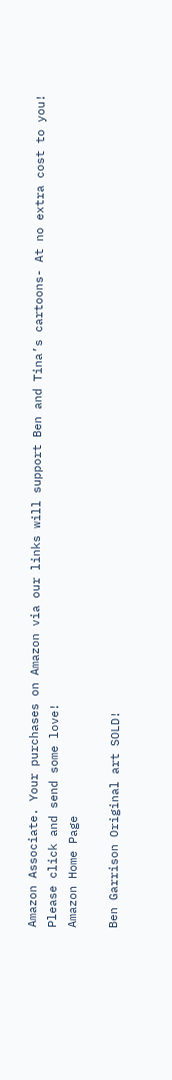Amazon Associate. Your purchases on Amazon via our links will support Ben and Tina’s cartoons- At no extra cost to you! Please click and send some love!
Amazon Home Page

Ben Garrison Original art SOLD!